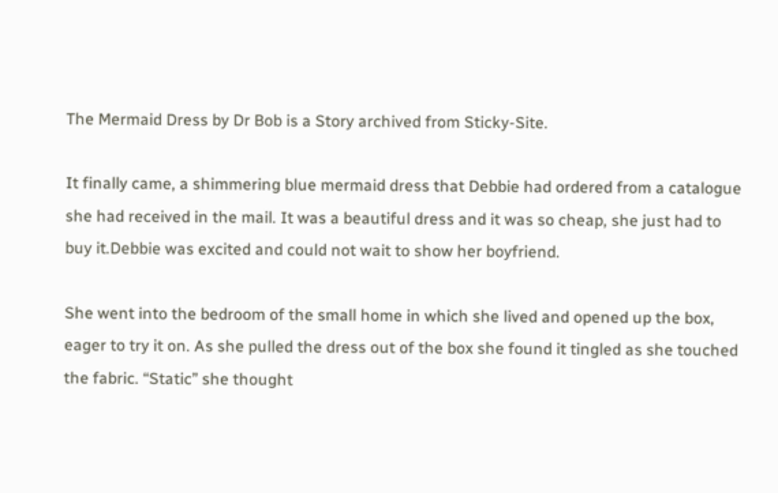The Mermaid Dress by Dr Bob is a Story archived from Sticky-Site.

It finally came, a shimmering blue mermaid dress that Debbie had ordered from a catalogue she had received in the mail. It was a beautiful dress and it was so cheap, she just had to buy it.Debbie was excited and could not wait to show her boyfriend.

She went into the bedroom of the small home in which she lived and opened up the box, eager to try it on. As she pulled the dress out of the box she found it tingled as she touched the fabric. “Static” she thought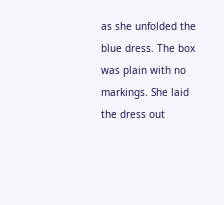as she unfolded the blue dress. The box was plain with no markings. She laid the dress out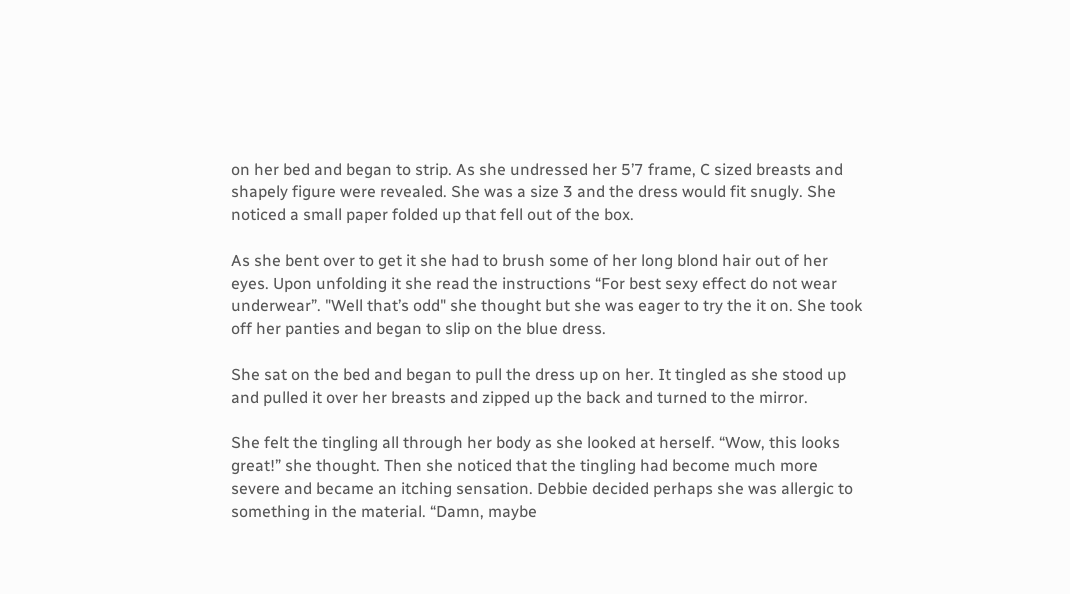on her bed and began to strip. As she undressed her 5’7 frame, C sized breasts and shapely figure were revealed. She was a size 3 and the dress would fit snugly. She noticed a small paper folded up that fell out of the box.

As she bent over to get it she had to brush some of her long blond hair out of her eyes. Upon unfolding it she read the instructions “For best sexy effect do not wear underwear”. "Well that’s odd" she thought but she was eager to try the it on. She took off her panties and began to slip on the blue dress.

She sat on the bed and began to pull the dress up on her. It tingled as she stood up and pulled it over her breasts and zipped up the back and turned to the mirror.

She felt the tingling all through her body as she looked at herself. “Wow, this looks great!” she thought. Then she noticed that the tingling had become much more severe and became an itching sensation. Debbie decided perhaps she was allergic to something in the material. “Damn, maybe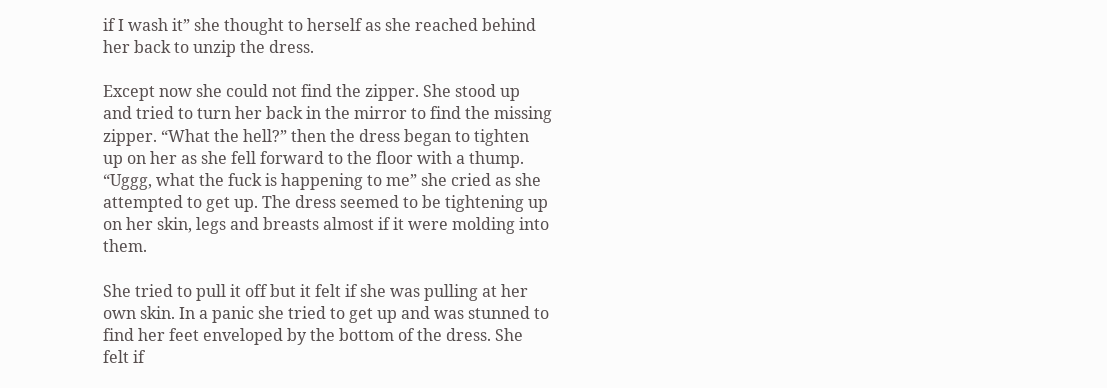if I wash it” she thought to herself as she reached behind her back to unzip the dress.

Except now she could not find the zipper. She stood up and tried to turn her back in the mirror to find the missing zipper. “What the hell?” then the dress began to tighten up on her as she fell forward to the floor with a thump. “Uggg, what the fuck is happening to me” she cried as she attempted to get up. The dress seemed to be tightening up on her skin, legs and breasts almost if it were molding into them.

She tried to pull it off but it felt if she was pulling at her own skin. In a panic she tried to get up and was stunned to find her feet enveloped by the bottom of the dress. She felt if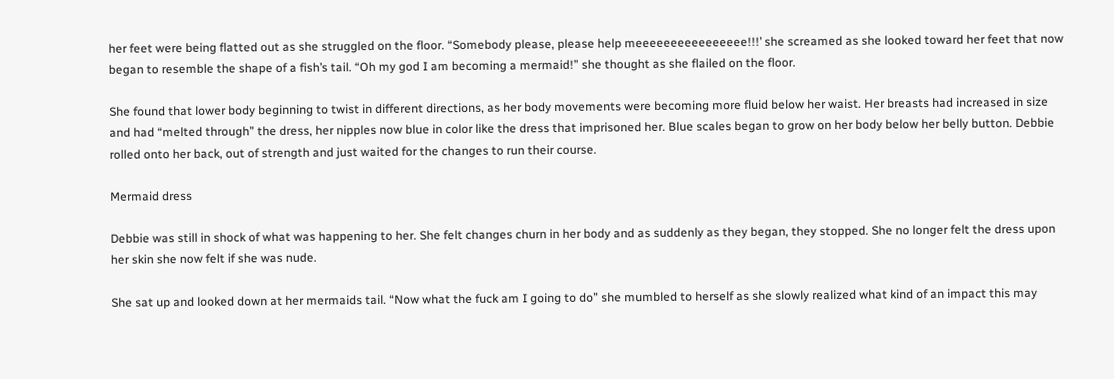her feet were being flatted out as she struggled on the floor. “Somebody please, please help meeeeeeeeeeeeeeee!!!’ she screamed as she looked toward her feet that now began to resemble the shape of a fish’s tail. “Oh my god I am becoming a mermaid!” she thought as she flailed on the floor.

She found that lower body beginning to twist in different directions, as her body movements were becoming more fluid below her waist. Her breasts had increased in size and had “melted through” the dress, her nipples now blue in color like the dress that imprisoned her. Blue scales began to grow on her body below her belly button. Debbie rolled onto her back, out of strength and just waited for the changes to run their course.

Mermaid dress

Debbie was still in shock of what was happening to her. She felt changes churn in her body and as suddenly as they began, they stopped. She no longer felt the dress upon her skin she now felt if she was nude.

She sat up and looked down at her mermaids tail. “Now what the fuck am I going to do” she mumbled to herself as she slowly realized what kind of an impact this may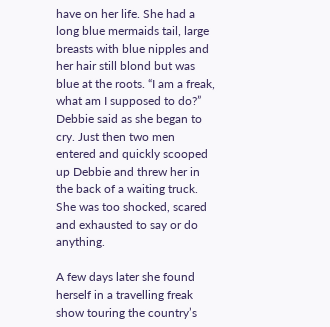have on her life. She had a long blue mermaids tail, large breasts with blue nipples and her hair still blond but was blue at the roots. “I am a freak, what am I supposed to do?” Debbie said as she began to cry. Just then two men entered and quickly scooped up Debbie and threw her in the back of a waiting truck. She was too shocked, scared and exhausted to say or do anything.

A few days later she found herself in a travelling freak show touring the country’s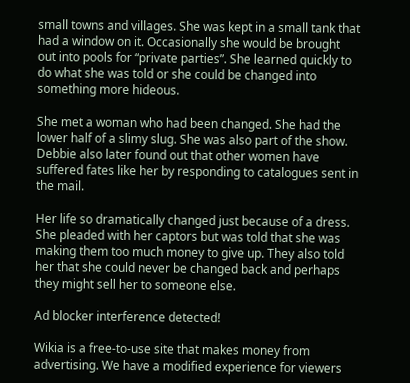small towns and villages. She was kept in a small tank that had a window on it. Occasionally she would be brought out into pools for “private parties”. She learned quickly to do what she was told or she could be changed into something more hideous.

She met a woman who had been changed. She had the lower half of a slimy slug. She was also part of the show. Debbie also later found out that other women have suffered fates like her by responding to catalogues sent in the mail.

Her life so dramatically changed just because of a dress. She pleaded with her captors but was told that she was making them too much money to give up. They also told her that she could never be changed back and perhaps they might sell her to someone else.

Ad blocker interference detected!

Wikia is a free-to-use site that makes money from advertising. We have a modified experience for viewers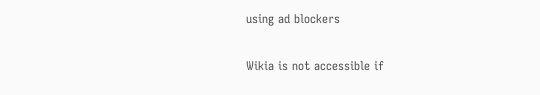using ad blockers

Wikia is not accessible if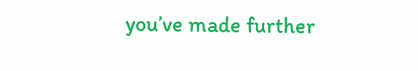you’ve made further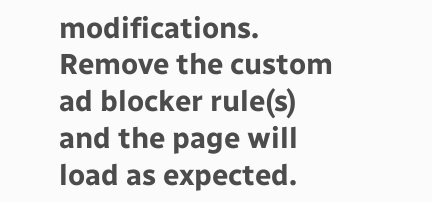modifications. Remove the custom ad blocker rule(s) and the page will load as expected.